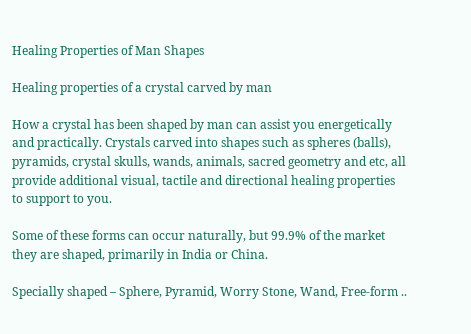Healing Properties of Man Shapes

Healing properties of a crystal carved by man

How a crystal has been shaped by man can assist you energetically and practically. Crystals carved into shapes such as spheres (balls), pyramids, crystal skulls, wands, animals, sacred geometry and etc, all provide additional visual, tactile and directional healing properties to support to you.

Some of these forms can occur naturally, but 99.9% of the market they are shaped, primarily in India or China.

Specially shaped – Sphere, Pyramid, Worry Stone, Wand, Free-form ..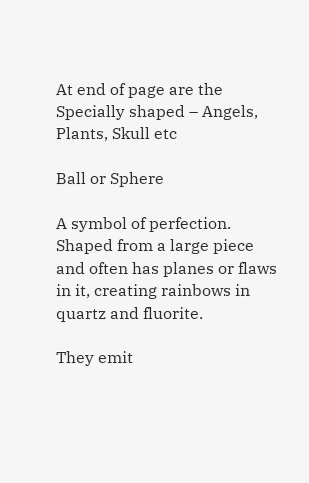At end of page are the Specially shaped – Angels, Plants, Skull etc

Ball or Sphere

A symbol of perfection. Shaped from a large piece and often has planes or flaws in it, creating rainbows in quartz and fluorite.

They emit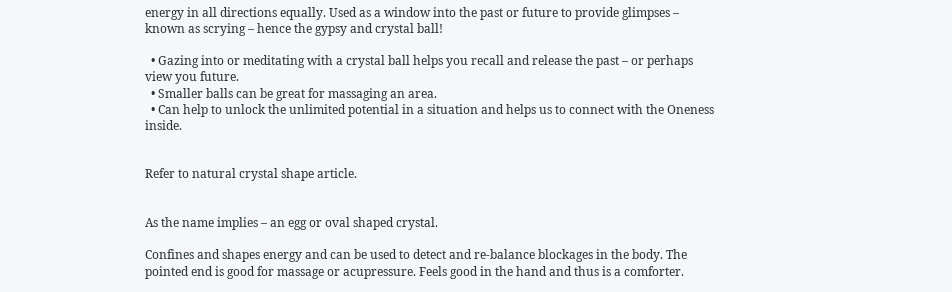energy in all directions equally. Used as a window into the past or future to provide glimpses – known as scrying – hence the gypsy and crystal ball!

  • Gazing into or meditating with a crystal ball helps you recall and release the past – or perhaps view you future.
  • Smaller balls can be great for massaging an area.
  • Can help to unlock the unlimited potential in a situation and helps us to connect with the Oneness inside.


Refer to natural crystal shape article.


As the name implies – an egg or oval shaped crystal.

Confines and shapes energy and can be used to detect and re-balance blockages in the body. The pointed end is good for massage or acupressure. Feels good in the hand and thus is a comforter.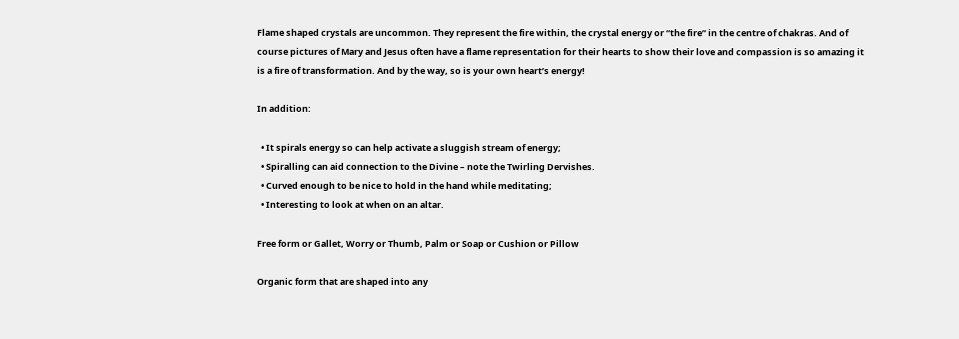Flame shaped crystals are uncommon. They represent the fire within, the crystal energy or “the fire” in the centre of chakras. And of course pictures of Mary and Jesus often have a flame representation for their hearts to show their love and compassion is so amazing it is a fire of transformation. And by the way, so is your own heart’s energy!

In addition:

  • It spirals energy so can help activate a sluggish stream of energy;
  • Spiralling can aid connection to the Divine – note the Twirling Dervishes.
  • Curved enough to be nice to hold in the hand while meditating;
  • Interesting to look at when on an altar.

Free form or Gallet, Worry or Thumb, Palm or Soap or Cushion or Pillow

Organic form that are shaped into any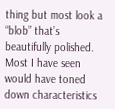thing but most look a “blob” that’s beautifully polished. Most I have seen would have toned down characteristics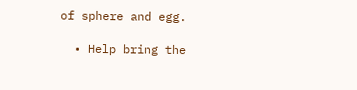of sphere and egg.

  • Help bring the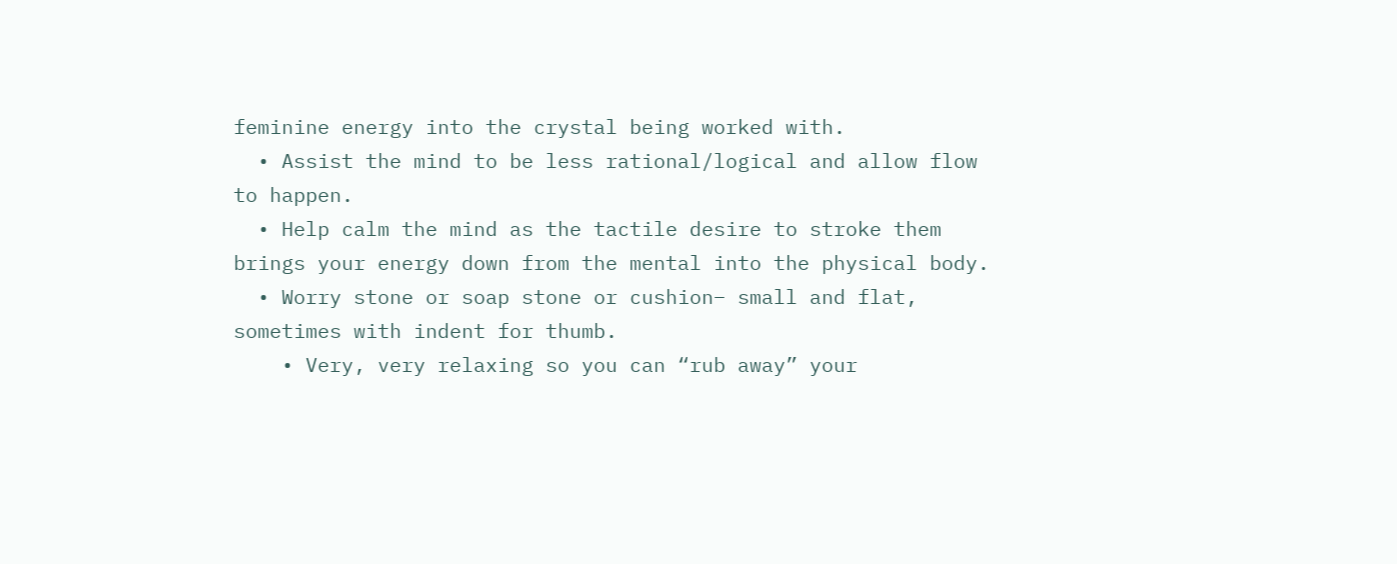feminine energy into the crystal being worked with.
  • Assist the mind to be less rational/logical and allow flow to happen.
  • Help calm the mind as the tactile desire to stroke them brings your energy down from the mental into the physical body.
  • Worry stone or soap stone or cushion– small and flat, sometimes with indent for thumb.
    • Very, very relaxing so you can “rub away” your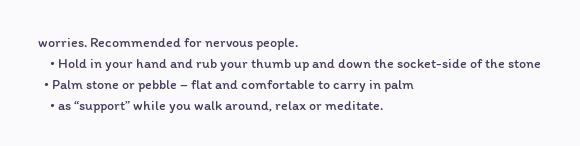worries. Recommended for nervous people.
    • Hold in your hand and rub your thumb up and down the socket-side of the stone
  • Palm stone or pebble – flat and comfortable to carry in palm
    • as “support” while you walk around, relax or meditate.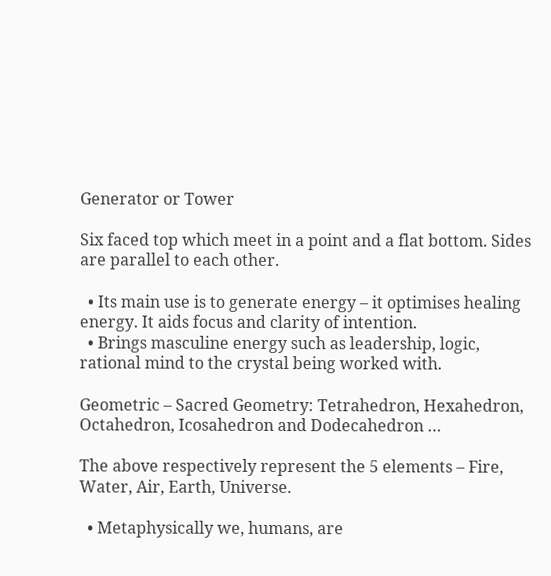Generator or Tower

Six faced top which meet in a point and a flat bottom. Sides are parallel to each other.

  • Its main use is to generate energy – it optimises healing energy. It aids focus and clarity of intention.
  • Brings masculine energy such as leadership, logic, rational mind to the crystal being worked with.

Geometric – Sacred Geometry: Tetrahedron, Hexahedron, Octahedron, Icosahedron and Dodecahedron …

The above respectively represent the 5 elements – Fire, Water, Air, Earth, Universe.

  • Metaphysically we, humans, are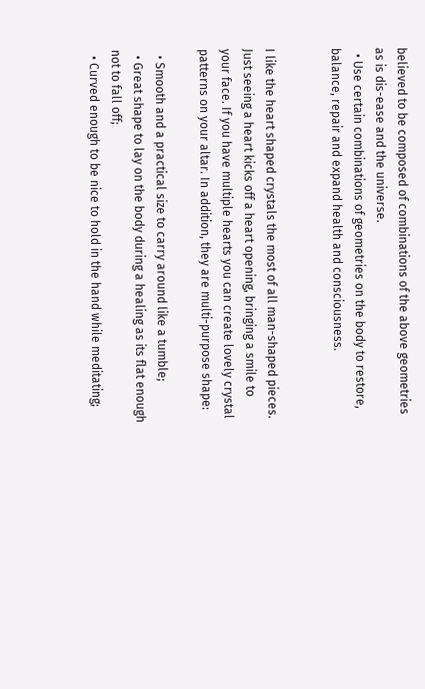believed to be composed of combinations of the above geometries as is dis-ease and the universe.
  • Use certain combinations of geometries on the body to restore, balance, repair and expand health and consciousness.


I like the heart shaped crystals the most of all man-shaped pieces. Just seeing a heart kicks off a heart opening, bringing a smile to your face. If you have multiple hearts you can create lovely crystal patterns on your altar. In addition, they are multi-purpose shape:

  • Smooth and a practical size to carry around like a tumble;
  • Great shape to lay on the body during a healing as its flat enough not to fall off;
  • Curved enough to be nice to hold in the hand while meditating;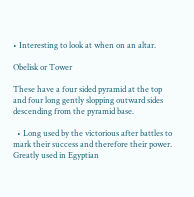• Interesting to look at when on an altar.

Obelisk or Tower

These have a four sided pyramid at the top and four long gently slopping outward sides descending from the pyramid base.

  • Long used by the victorious after battles to mark their success and therefore their power. Greatly used in Egyptian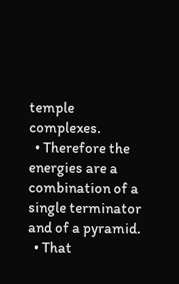temple complexes.
  • Therefore the energies are a combination of a single terminator and of a pyramid.
  • That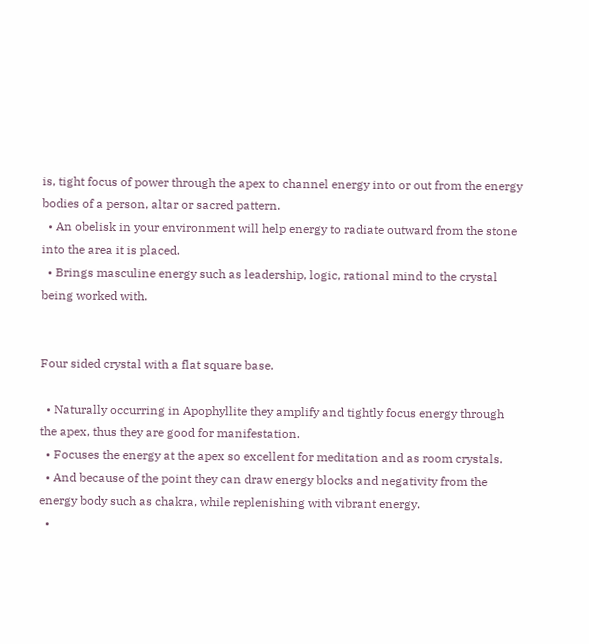is, tight focus of power through the apex to channel energy into or out from the energy bodies of a person, altar or sacred pattern.
  • An obelisk in your environment will help energy to radiate outward from the stone into the area it is placed.
  • Brings masculine energy such as leadership, logic, rational mind to the crystal being worked with.


Four sided crystal with a flat square base.

  • Naturally occurring in Apophyllite they amplify and tightly focus energy through the apex, thus they are good for manifestation.
  • Focuses the energy at the apex so excellent for meditation and as room crystals.
  • And because of the point they can draw energy blocks and negativity from the energy body such as chakra, while replenishing with vibrant energy.
  •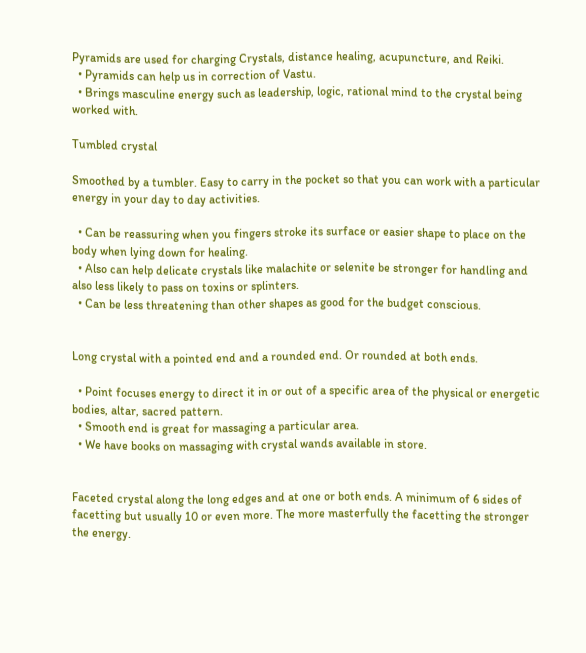Pyramids are used for charging Crystals, distance healing, acupuncture, and Reiki.
  • Pyramids can help us in correction of Vastu.
  • Brings masculine energy such as leadership, logic, rational mind to the crystal being worked with.

Tumbled crystal

Smoothed by a tumbler. Easy to carry in the pocket so that you can work with a particular energy in your day to day activities.

  • Can be reassuring when you fingers stroke its surface or easier shape to place on the body when lying down for healing.
  • Also can help delicate crystals like malachite or selenite be stronger for handling and also less likely to pass on toxins or splinters.
  • Can be less threatening than other shapes as good for the budget conscious.


Long crystal with a pointed end and a rounded end. Or rounded at both ends.

  • Point focuses energy to direct it in or out of a specific area of the physical or energetic bodies, altar, sacred pattern.
  • Smooth end is great for massaging a particular area.
  • We have books on massaging with crystal wands available in store.


Faceted crystal along the long edges and at one or both ends. A minimum of 6 sides of facetting but usually 10 or even more. The more masterfully the facetting the stronger the energy.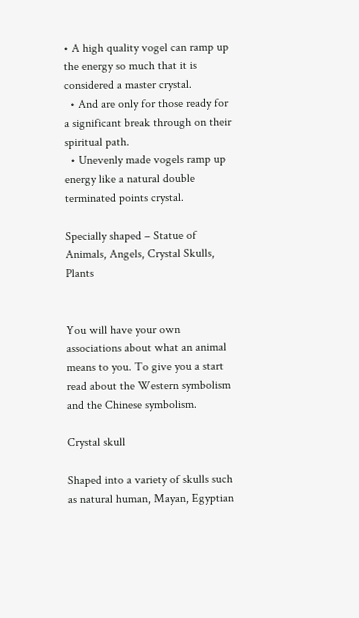• A high quality vogel can ramp up the energy so much that it is considered a master crystal.
  • And are only for those ready for a significant break through on their spiritual path.
  • Unevenly made vogels ramp up energy like a natural double terminated points crystal.

Specially shaped – Statue of Animals, Angels, Crystal Skulls, Plants


You will have your own associations about what an animal means to you. To give you a start read about the Western symbolism and the Chinese symbolism.

Crystal skull

Shaped into a variety of skulls such as natural human, Mayan, Egyptian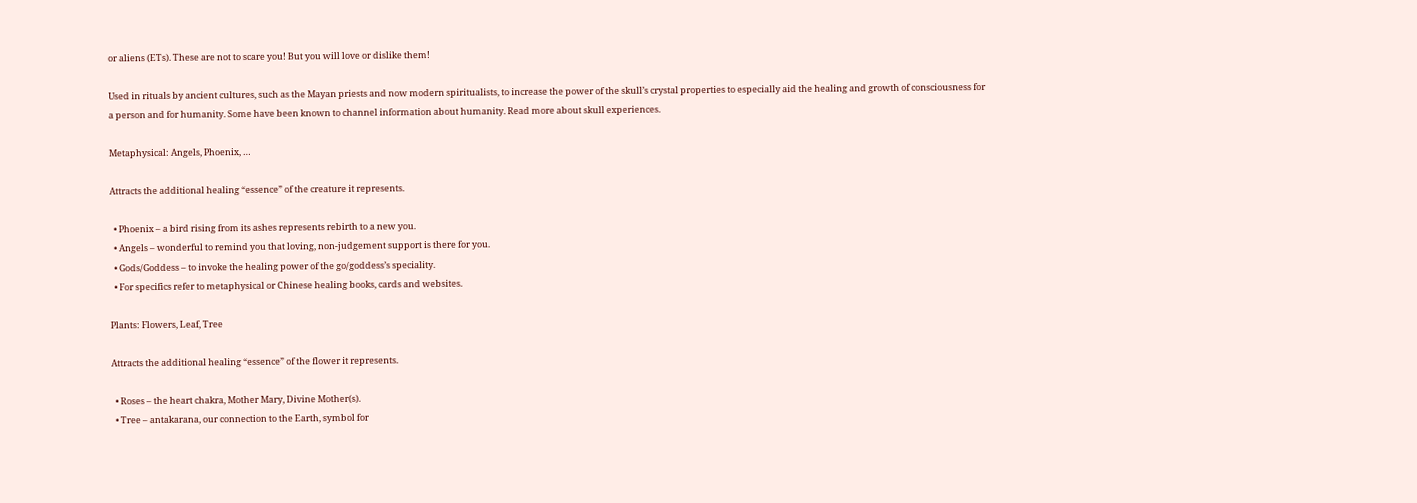or aliens (ETs). These are not to scare you! But you will love or dislike them!

Used in rituals by ancient cultures, such as the Mayan priests and now modern spiritualists, to increase the power of the skull’s crystal properties to especially aid the healing and growth of consciousness for a person and for humanity. Some have been known to channel information about humanity. Read more about skull experiences.

Metaphysical: Angels, Phoenix, …

Attracts the additional healing “essence” of the creature it represents.

  • Phoenix – a bird rising from its ashes represents rebirth to a new you.
  • Angels – wonderful to remind you that loving, non-judgement support is there for you.
  • Gods/Goddess – to invoke the healing power of the go/goddess’s speciality.
  • For specifics refer to metaphysical or Chinese healing books, cards and websites.

Plants: Flowers, Leaf, Tree

Attracts the additional healing “essence” of the flower it represents.

  • Roses – the heart chakra, Mother Mary, Divine Mother(s).
  • Tree – antakarana, our connection to the Earth, symbol for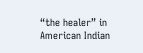“the healer” in American Indian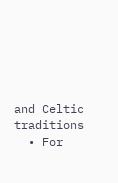and Celtic traditions
  • For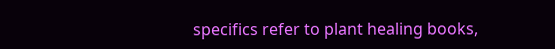specifics refer to plant healing books,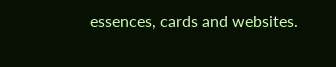essences, cards and websites.